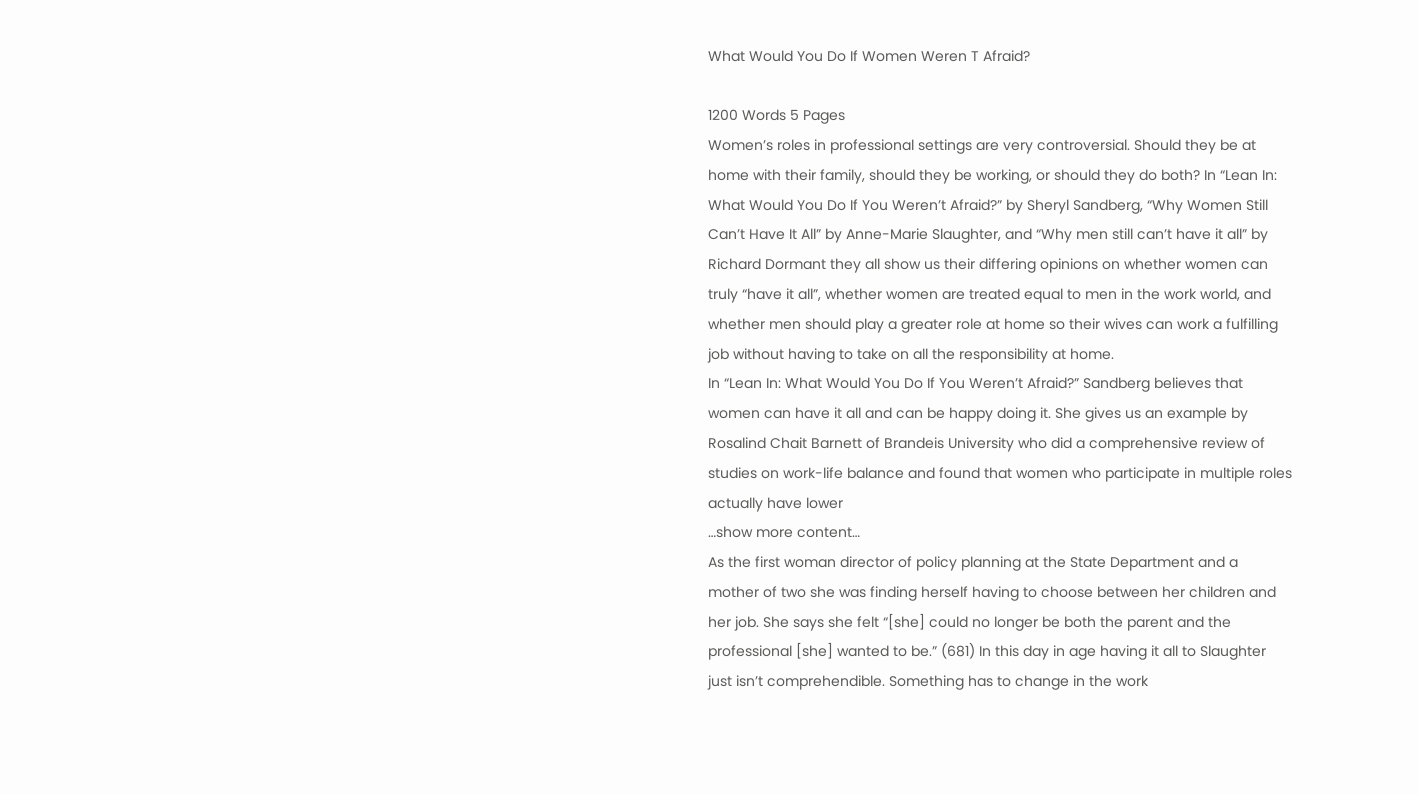What Would You Do If Women Weren T Afraid?

1200 Words 5 Pages
Women’s roles in professional settings are very controversial. Should they be at home with their family, should they be working, or should they do both? In “Lean In: What Would You Do If You Weren’t Afraid?” by Sheryl Sandberg, “Why Women Still Can’t Have It All” by Anne-Marie Slaughter, and “Why men still can’t have it all” by Richard Dormant they all show us their differing opinions on whether women can truly “have it all”, whether women are treated equal to men in the work world, and whether men should play a greater role at home so their wives can work a fulfilling job without having to take on all the responsibility at home.
In “Lean In: What Would You Do If You Weren’t Afraid?” Sandberg believes that women can have it all and can be happy doing it. She gives us an example by Rosalind Chait Barnett of Brandeis University who did a comprehensive review of studies on work-life balance and found that women who participate in multiple roles actually have lower
…show more content…
As the first woman director of policy planning at the State Department and a mother of two she was finding herself having to choose between her children and her job. She says she felt “[she] could no longer be both the parent and the professional [she] wanted to be.” (681) In this day in age having it all to Slaughter just isn’t comprehendible. Something has to change in the work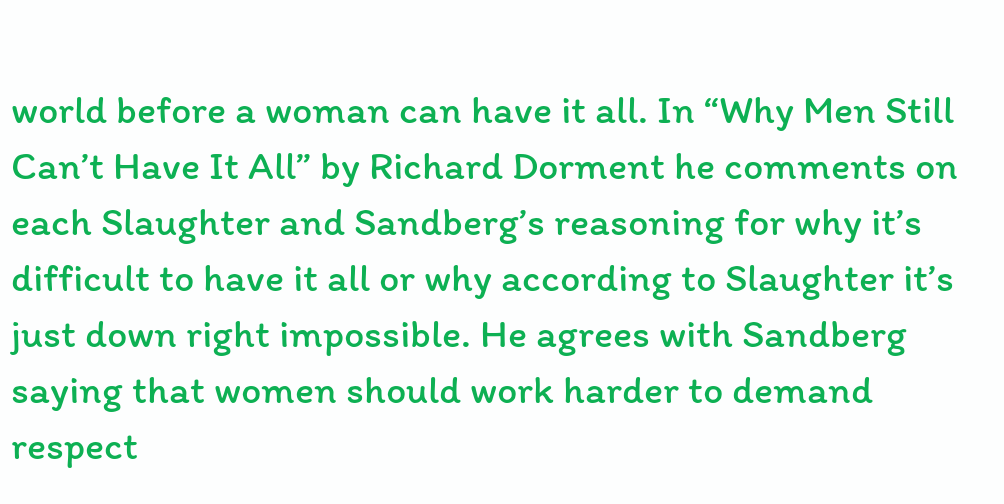world before a woman can have it all. In “Why Men Still Can’t Have It All” by Richard Dorment he comments on each Slaughter and Sandberg’s reasoning for why it’s difficult to have it all or why according to Slaughter it’s just down right impossible. He agrees with Sandberg saying that women should work harder to demand respect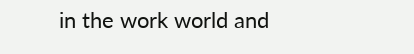in the work world and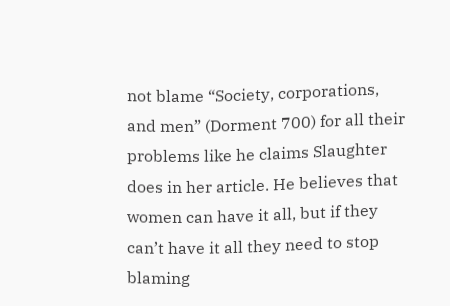not blame “Society, corporations, and men” (Dorment 700) for all their problems like he claims Slaughter does in her article. He believes that women can have it all, but if they can’t have it all they need to stop blaming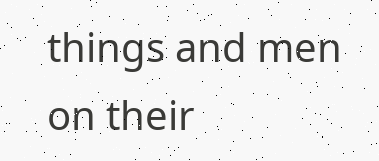things and men on their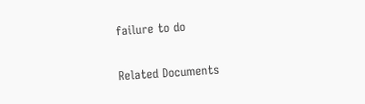failure to do

Related Documents